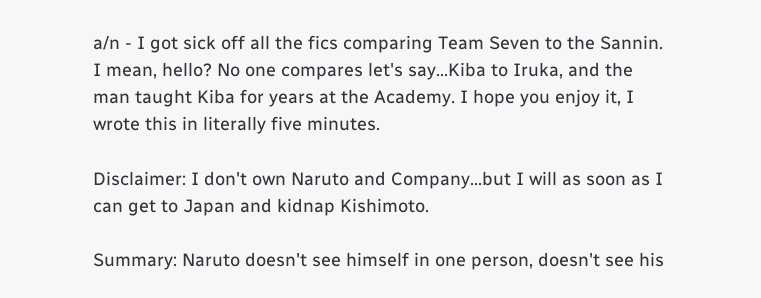a/n - I got sick off all the fics comparing Team Seven to the Sannin. I mean, hello? No one compares let's say...Kiba to Iruka, and the man taught Kiba for years at the Academy. I hope you enjoy it, I wrote this in literally five minutes.

Disclaimer: I don't own Naruto and Company...but I will as soon as I can get to Japan and kidnap Kishimoto.

Summary: Naruto doesn't see himself in one person, doesn't see his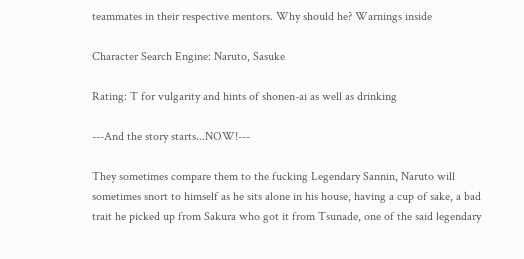teammates in their respective mentors. Why should he? Warnings inside

Character Search Engine: Naruto, Sasuke

Rating: T for vulgarity and hints of shonen-ai as well as drinking

---And the story starts...NOW!---

They sometimes compare them to the fucking Legendary Sannin, Naruto will sometimes snort to himself as he sits alone in his house, having a cup of sake, a bad trait he picked up from Sakura who got it from Tsunade, one of the said legendary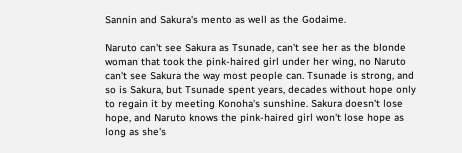Sannin and Sakura's mento as well as the Godaime.

Naruto can't see Sakura as Tsunade, can't see her as the blonde woman that took the pink-haired girl under her wing, no Naruto can't see Sakura the way most people can. Tsunade is strong, and so is Sakura, but Tsunade spent years, decades without hope only to regain it by meeting Konoha's sunshine. Sakura doesn't lose hope, and Naruto knows the pink-haired girl won't lose hope as long as she's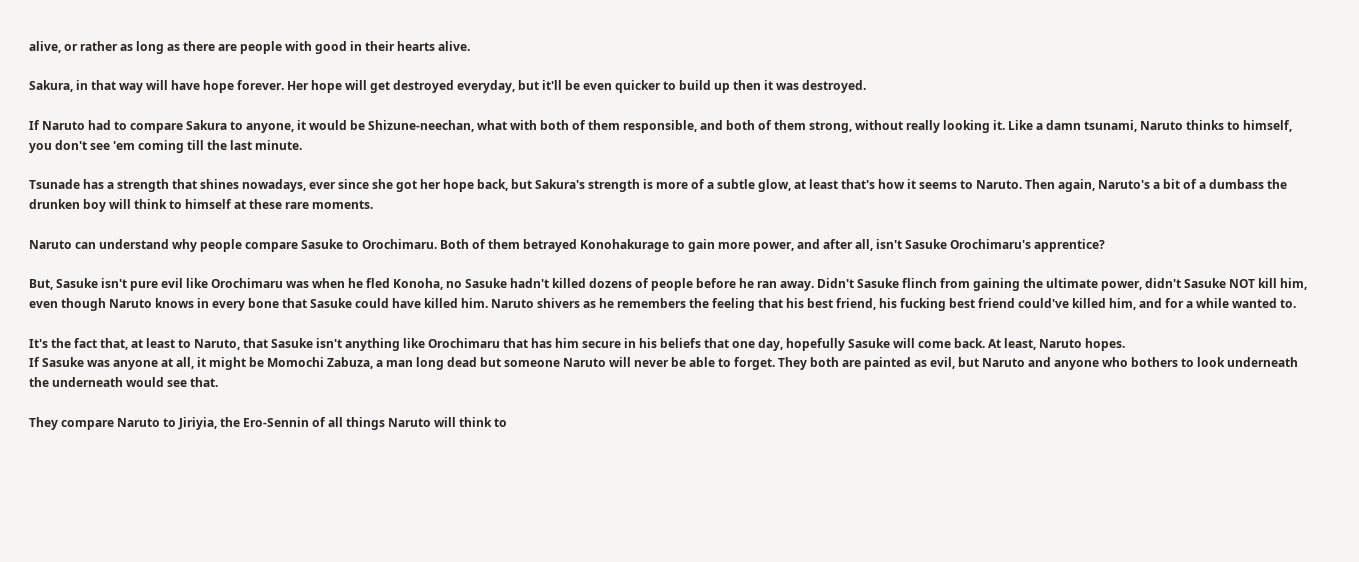alive, or rather as long as there are people with good in their hearts alive.

Sakura, in that way will have hope forever. Her hope will get destroyed everyday, but it'll be even quicker to build up then it was destroyed.

If Naruto had to compare Sakura to anyone, it would be Shizune-neechan, what with both of them responsible, and both of them strong, without really looking it. Like a damn tsunami, Naruto thinks to himself, you don't see 'em coming till the last minute.

Tsunade has a strength that shines nowadays, ever since she got her hope back, but Sakura's strength is more of a subtle glow, at least that's how it seems to Naruto. Then again, Naruto's a bit of a dumbass the drunken boy will think to himself at these rare moments.

Naruto can understand why people compare Sasuke to Orochimaru. Both of them betrayed Konohakurage to gain more power, and after all, isn't Sasuke Orochimaru's apprentice?

But, Sasuke isn't pure evil like Orochimaru was when he fled Konoha, no Sasuke hadn't killed dozens of people before he ran away. Didn't Sasuke flinch from gaining the ultimate power, didn't Sasuke NOT kill him, even though Naruto knows in every bone that Sasuke could have killed him. Naruto shivers as he remembers the feeling that his best friend, his fucking best friend could've killed him, and for a while wanted to.

It's the fact that, at least to Naruto, that Sasuke isn't anything like Orochimaru that has him secure in his beliefs that one day, hopefully Sasuke will come back. At least, Naruto hopes.
If Sasuke was anyone at all, it might be Momochi Zabuza, a man long dead but someone Naruto will never be able to forget. They both are painted as evil, but Naruto and anyone who bothers to look underneath the underneath would see that.

They compare Naruto to Jiriyia, the Ero-Sennin of all things Naruto will think to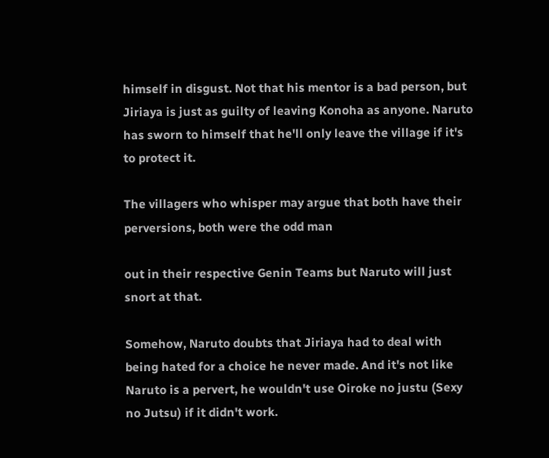himself in disgust. Not that his mentor is a bad person, but Jiriaya is just as guilty of leaving Konoha as anyone. Naruto has sworn to himself that he'll only leave the village if it's to protect it.

The villagers who whisper may argue that both have their perversions, both were the odd man

out in their respective Genin Teams but Naruto will just snort at that.

Somehow, Naruto doubts that Jiriaya had to deal with being hated for a choice he never made. And it's not like Naruto is a pervert, he wouldn't use Oiroke no justu (Sexy no Jutsu) if it didn't work.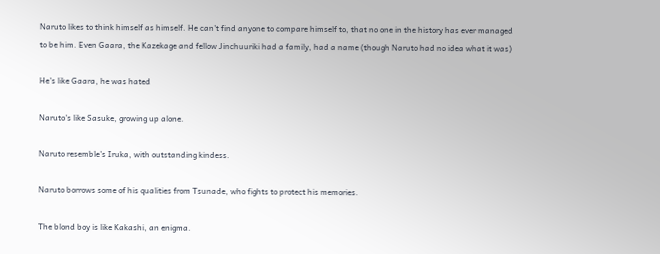Naruto likes to think himself as himself. He can't find anyone to compare himself to, that no one in the history has ever managed to be him. Even Gaara, the Kazekage and fellow Jinchuuriki had a family, had a name (though Naruto had no idea what it was)

He's like Gaara, he was hated

Naruto's like Sasuke, growing up alone.

Naruto resemble's Iruka, with outstanding kindess.

Naruto borrows some of his qualities from Tsunade, who fights to protect his memories.

The blond boy is like Kakashi, an enigma.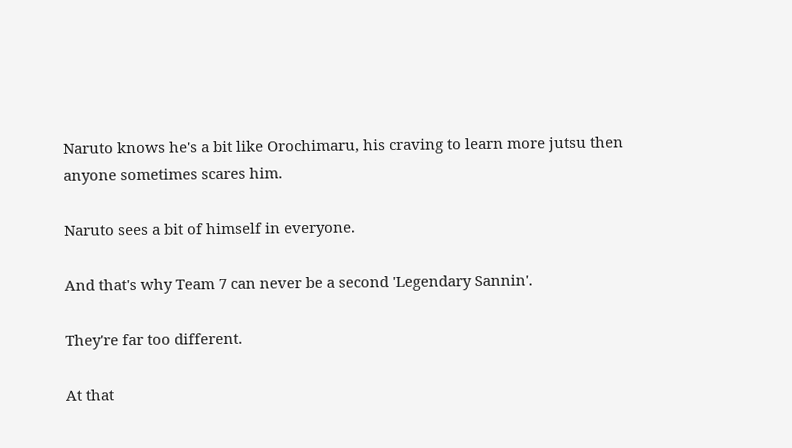Naruto knows he's a bit like Orochimaru, his craving to learn more jutsu then anyone sometimes scares him.

Naruto sees a bit of himself in everyone.

And that's why Team 7 can never be a second 'Legendary Sannin'.

They're far too different.

At that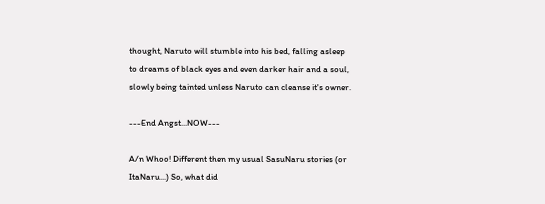thought, Naruto will stumble into his bed, falling asleep to dreams of black eyes and even darker hair and a soul, slowly being tainted unless Naruto can cleanse it's owner.

---End Angst...NOW---

A/n Whoo! Different then my usual SasuNaru stories (or ItaNaru...) So, what did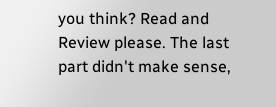you think? Read and Review please. The last part didn't make sense,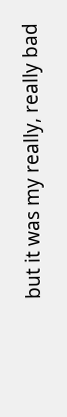but it was my really, really bad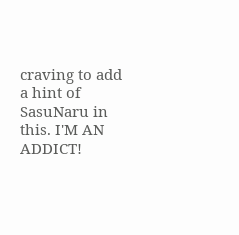craving to add a hint of SasuNaru in this. I'M AN ADDICT!